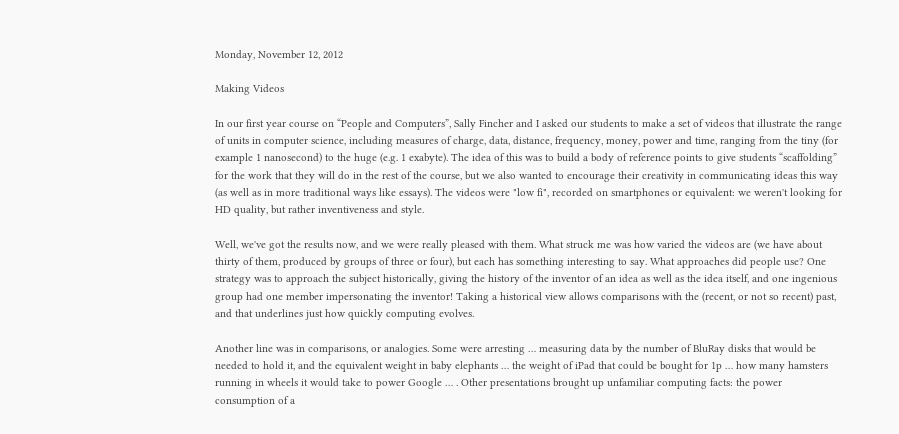Monday, November 12, 2012

Making Videos

In our first year course on “People and Computers”, Sally Fincher and I asked our students to make a set of videos that illustrate the range of units in computer science, including measures of charge, data, distance, frequency, money, power and time, ranging from the tiny (for example 1 nanosecond) to the huge (e.g. 1 exabyte). The idea of this was to build a body of reference points to give students “scaffolding” for the work that they will do in the rest of the course, but we also wanted to encourage their creativity in communicating ideas this way (as well as in more traditional ways like essays). The videos were "low fi", recorded on smartphones or equivalent: we weren't looking for HD quality, but rather inventiveness and style.

Well, we've got the results now, and we were really pleased with them. What struck me was how varied the videos are (we have about thirty of them, produced by groups of three or four), but each has something interesting to say. What approaches did people use? One strategy was to approach the subject historically, giving the history of the inventor of an idea as well as the idea itself, and one ingenious group had one member impersonating the inventor! Taking a historical view allows comparisons with the (recent, or not so recent) past, and that underlines just how quickly computing evolves.

Another line was in comparisons, or analogies. Some were arresting … measuring data by the number of BluRay disks that would be needed to hold it, and the equivalent weight in baby elephants … the weight of iPad that could be bought for 1p … how many hamsters running in wheels it would take to power Google … . Other presentations brought up unfamiliar computing facts: the power consumption of a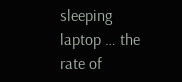sleeping laptop … the rate of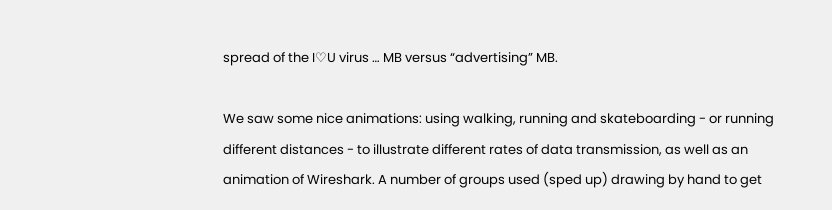spread of the I♡U virus … MB versus “advertising” MB.

We saw some nice animations: using walking, running and skateboarding - or running different distances - to illustrate different rates of data transmission, as well as an animation of Wireshark. A number of groups used (sped up) drawing by hand to get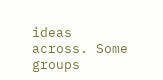ideas across. Some groups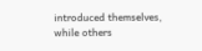introduced themselves, while others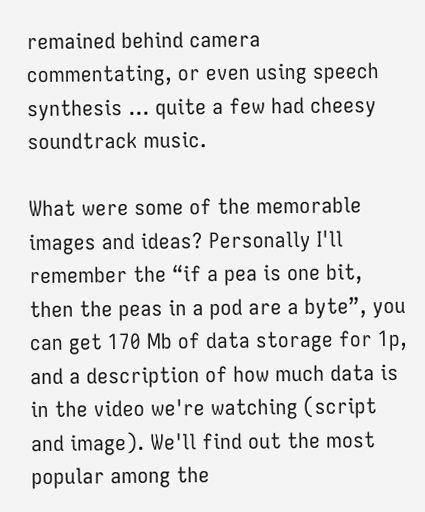remained behind camera commentating, or even using speech synthesis … quite a few had cheesy soundtrack music.

What were some of the memorable images and ideas? Personally I'll remember the “if a pea is one bit, then the peas in a pod are a byte”, you can get 170 Mb of data storage for 1p, and a description of how much data is in the video we're watching (script and image). We'll find out the most popular among the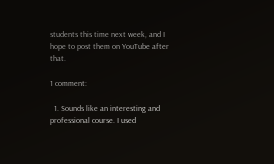students this time next week, and I hope to post them on YouTube after that.

1 comment:

  1. Sounds like an interesting and professional course. I used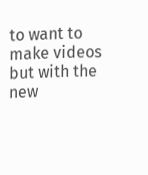to want to make videos but with the new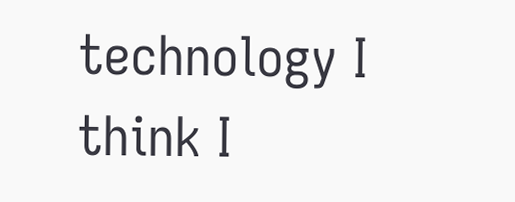technology I think I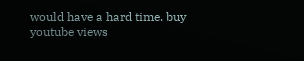would have a hard time. buy youtube views